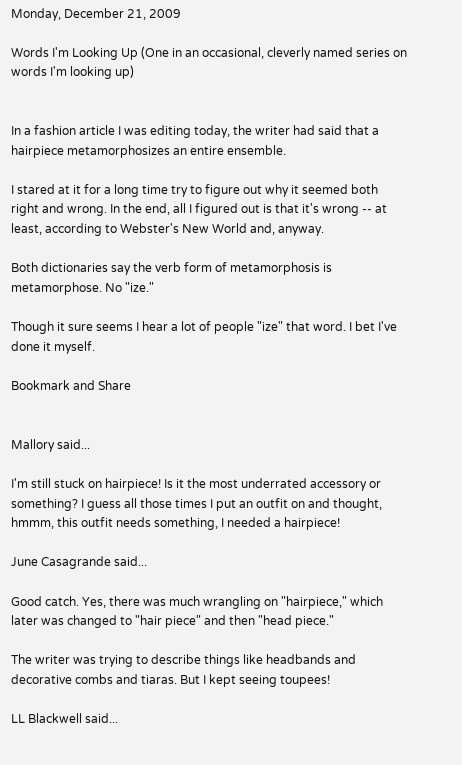Monday, December 21, 2009

Words I'm Looking Up (One in an occasional, cleverly named series on words I'm looking up)


In a fashion article I was editing today, the writer had said that a hairpiece metamorphosizes an entire ensemble.

I stared at it for a long time try to figure out why it seemed both right and wrong. In the end, all I figured out is that it's wrong -- at least, according to Webster's New World and, anyway.

Both dictionaries say the verb form of metamorphosis is metamorphose. No "ize."

Though it sure seems I hear a lot of people "ize" that word. I bet I've done it myself.

Bookmark and Share


Mallory said...

I'm still stuck on hairpiece! Is it the most underrated accessory or something? I guess all those times I put an outfit on and thought, hmmm, this outfit needs something, I needed a hairpiece!

June Casagrande said...

Good catch. Yes, there was much wrangling on "hairpiece," which later was changed to "hair piece" and then "head piece."

The writer was trying to describe things like headbands and decorative combs and tiaras. But I kept seeing toupees!

LL Blackwell said...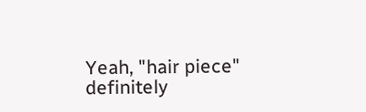Yeah, "hair piece" definitely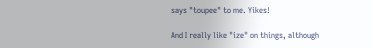says "toupee" to me. Yikes!

And I really like "ize" on things, although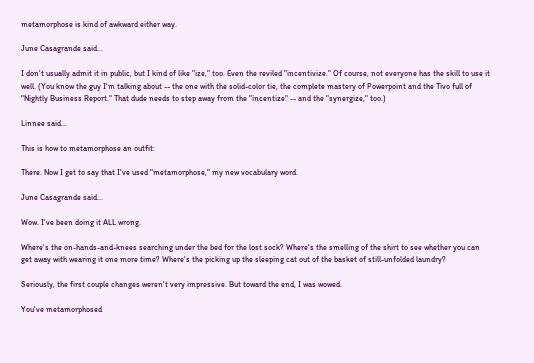metamorphose is kind of awkward either way.

June Casagrande said...

I don't usually admit it in public, but I kind of like "ize," too. Even the reviled "incentivize." Of course, not everyone has the skill to use it well. (You know the guy I'm talking about -- the one with the solid-color tie, the complete mastery of Powerpoint and the Tivo full of "Nightly Business Report." That dude needs to step away from the "incentize" -- and the "synergize," too.)

Linnee said...

This is how to metamorphose an outfit:

There. Now I get to say that I've used "metamorphose," my new vocabulary word.

June Casagrande said...

Wow. I've been doing it ALL wrong.

Where's the on-hands-and-knees searching under the bed for the lost sock? Where's the smelling of the shirt to see whether you can get away with wearing it one more time? Where's the picking up the sleeping cat out of the basket of still-unfolded laundry?

Seriously, the first couple changes weren't very impressive. But toward the end, I was wowed.

You've metamorphosed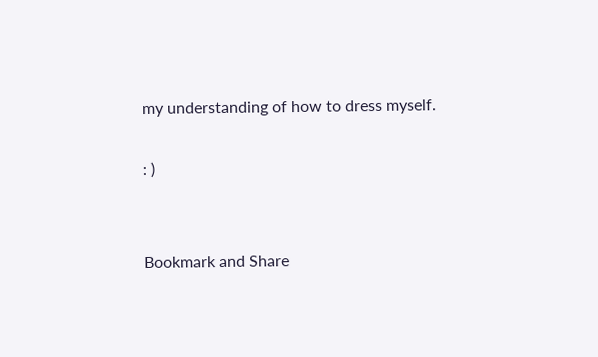my understanding of how to dress myself.

: )


Bookmark and Share